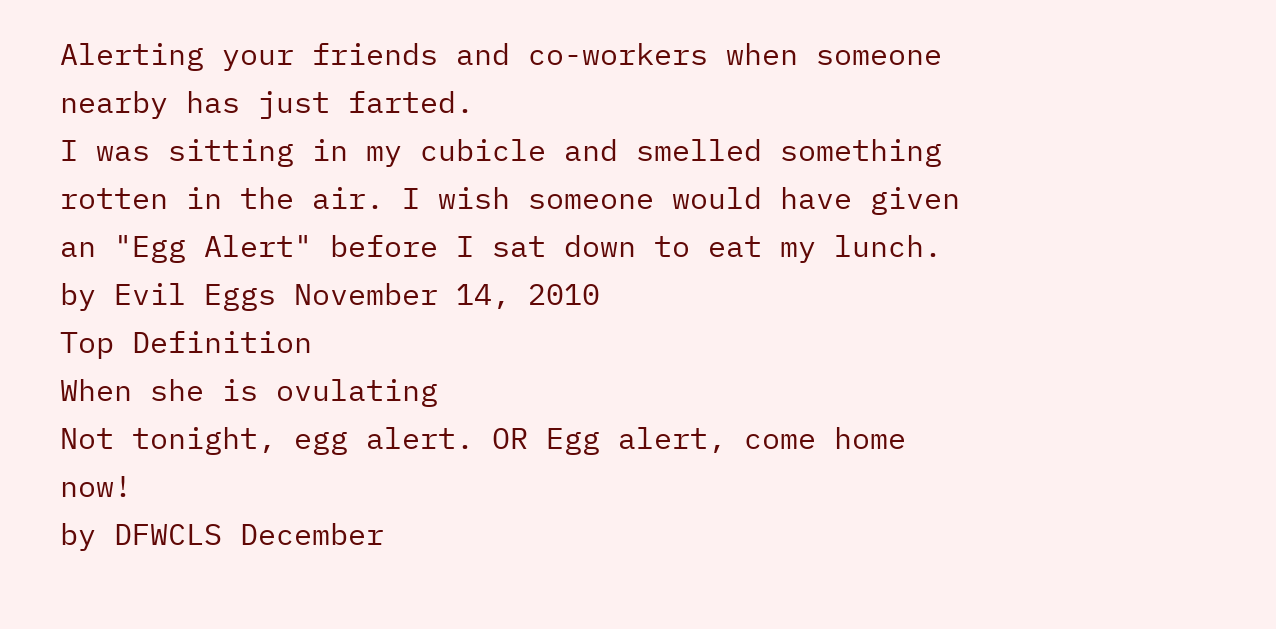Alerting your friends and co-workers when someone nearby has just farted.
I was sitting in my cubicle and smelled something rotten in the air. I wish someone would have given an "Egg Alert" before I sat down to eat my lunch.
by Evil Eggs November 14, 2010
Top Definition
When she is ovulating
Not tonight, egg alert. OR Egg alert, come home now!
by DFWCLS December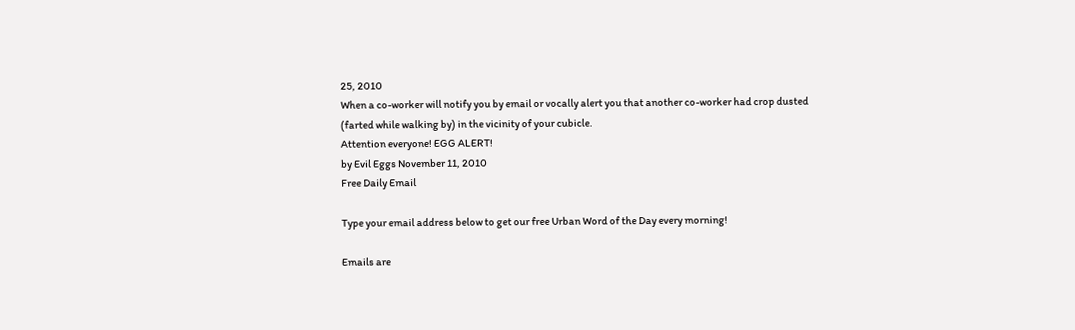25, 2010
When a co-worker will notify you by email or vocally alert you that another co-worker had crop dusted (farted while walking by) in the vicinity of your cubicle.
Attention everyone! EGG ALERT!
by Evil Eggs November 11, 2010
Free Daily Email

Type your email address below to get our free Urban Word of the Day every morning!

Emails are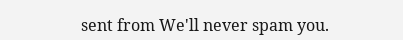sent from We'll never spam you.